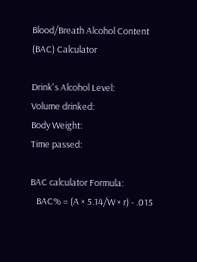Blood/Breath Alcohol Content (BAC) Calculator

Drink's Alcohol Level:
Volume drinked:
Body Weight:
Time passed:

BAC calculator Formula:
   BAC% = (A × 5.14/W × r) - .015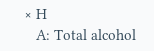× H
   A: Total alcohol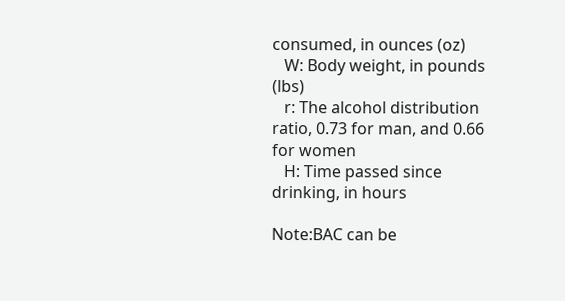consumed, in ounces (oz)
   W: Body weight, in pounds (lbs)
   r: The alcohol distribution ratio, 0.73 for man, and 0.66 for women
   H: Time passed since drinking, in hours

Note:BAC can be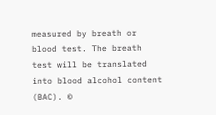measured by breath or blood test. The breath test will be translated into blood alcohol content (BAC). ©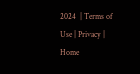2024  | Terms of Use | Privacy | Home